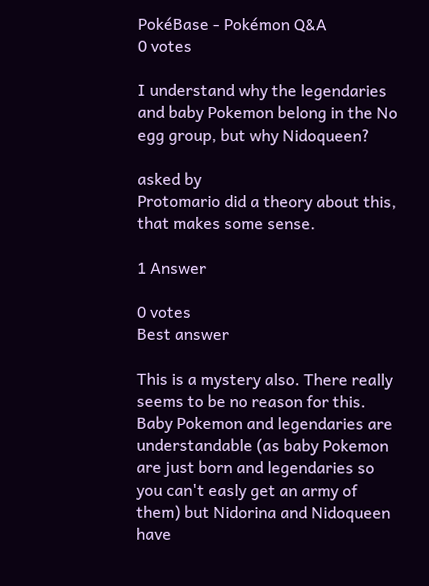PokéBase - Pokémon Q&A
0 votes

I understand why the legendaries and baby Pokemon belong in the No egg group, but why Nidoqueen?

asked by
Protomario did a theory about this, that makes some sense.

1 Answer

0 votes
Best answer

This is a mystery also. There really seems to be no reason for this. Baby Pokemon and legendaries are understandable (as baby Pokemon are just born and legendaries so you can't easly get an army of them) but Nidorina and Nidoqueen have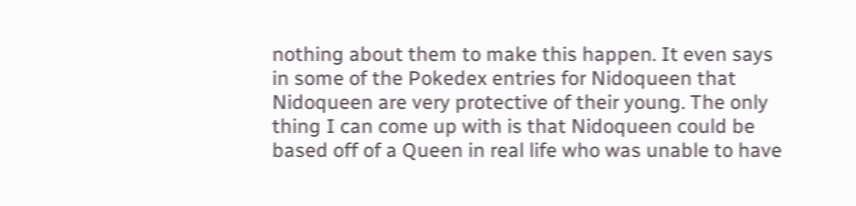nothing about them to make this happen. It even says in some of the Pokedex entries for Nidoqueen that Nidoqueen are very protective of their young. The only thing I can come up with is that Nidoqueen could be based off of a Queen in real life who was unable to have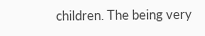children. The being very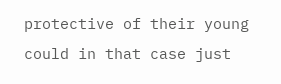protective of their young could in that case just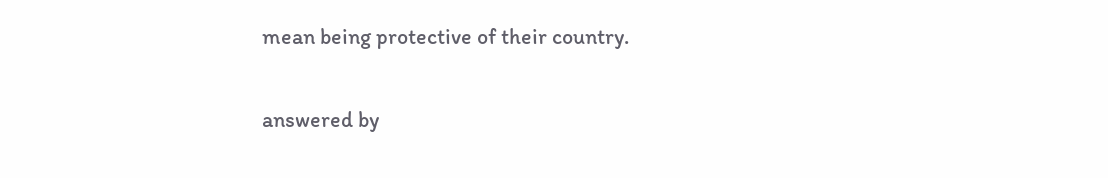mean being protective of their country.

answered by